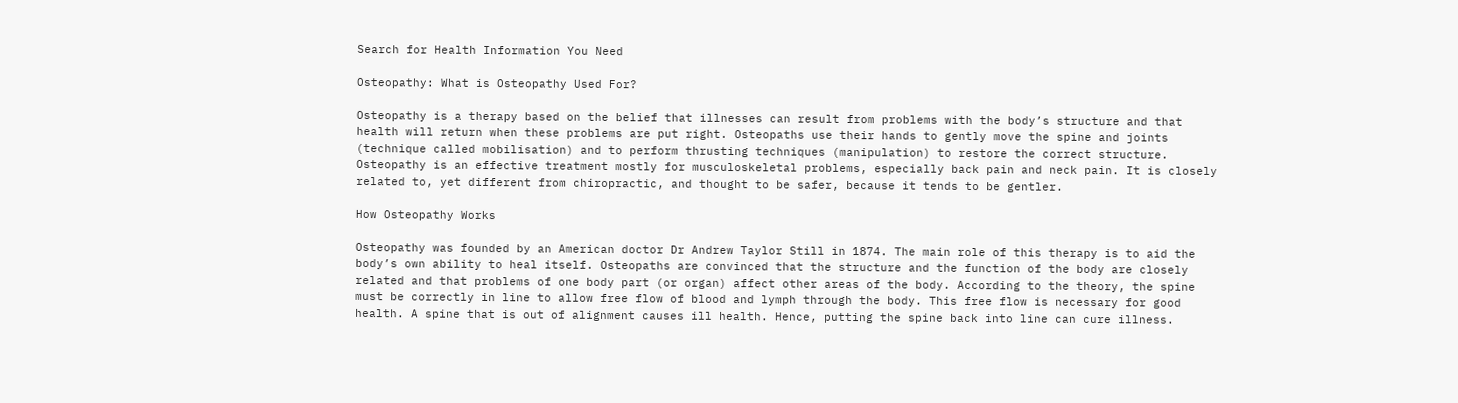Search for Health Information You Need

Osteopathy: What is Osteopathy Used For?

Osteopathy is a therapy based on the belief that illnesses can result from problems with the body’s structure and that health will return when these problems are put right. Osteopaths use their hands to gently move the spine and joints (technique called mobilisation) and to perform thrusting techniques (manipulation) to restore the correct structure. Osteopathy is an effective treatment mostly for musculoskeletal problems, especially back pain and neck pain. It is closely related to, yet different from chiropractic, and thought to be safer, because it tends to be gentler.

How Osteopathy Works

Osteopathy was founded by an American doctor Dr Andrew Taylor Still in 1874. The main role of this therapy is to aid the body’s own ability to heal itself. Osteopaths are convinced that the structure and the function of the body are closely related and that problems of one body part (or organ) affect other areas of the body. According to the theory, the spine must be correctly in line to allow free flow of blood and lymph through the body. This free flow is necessary for good health. A spine that is out of alignment causes ill health. Hence, putting the spine back into line can cure illness.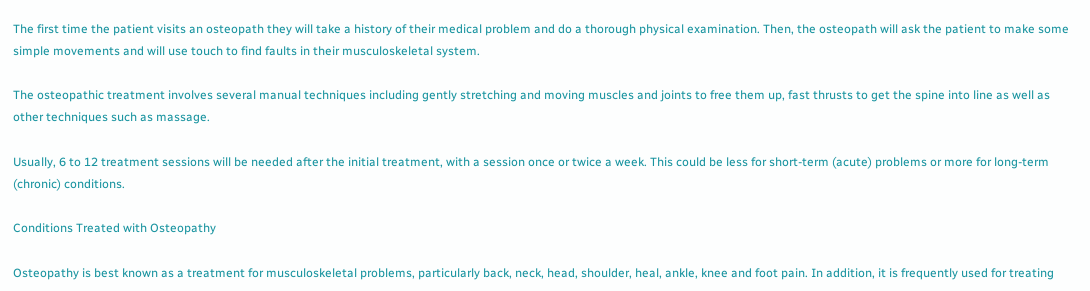The first time the patient visits an osteopath they will take a history of their medical problem and do a thorough physical examination. Then, the osteopath will ask the patient to make some simple movements and will use touch to find faults in their musculoskeletal system.

The osteopathic treatment involves several manual techniques including gently stretching and moving muscles and joints to free them up, fast thrusts to get the spine into line as well as other techniques such as massage.

Usually, 6 to 12 treatment sessions will be needed after the initial treatment, with a session once or twice a week. This could be less for short-term (acute) problems or more for long-term (chronic) conditions.

Conditions Treated with Osteopathy

Osteopathy is best known as a treatment for musculoskeletal problems, particularly back, neck, head, shoulder, heal, ankle, knee and foot pain. In addition, it is frequently used for treating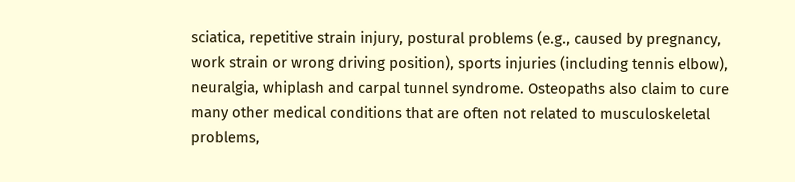sciatica, repetitive strain injury, postural problems (e.g., caused by pregnancy, work strain or wrong driving position), sports injuries (including tennis elbow), neuralgia, whiplash and carpal tunnel syndrome. Osteopaths also claim to cure many other medical conditions that are often not related to musculoskeletal problems,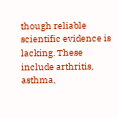though reliable scientific evidence is lacking. These include arthritis, asthma,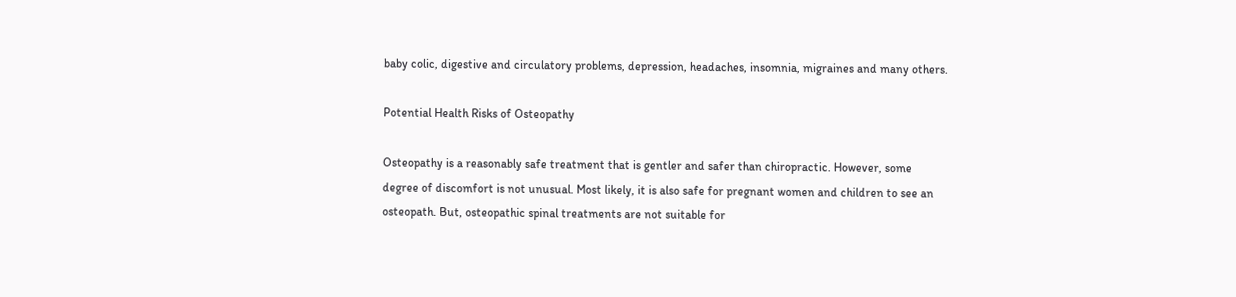baby colic, digestive and circulatory problems, depression, headaches, insomnia, migraines and many others.

Potential Health Risks of Osteopathy

Osteopathy is a reasonably safe treatment that is gentler and safer than chiropractic. However, some degree of discomfort is not unusual. Most likely, it is also safe for pregnant women and children to see an osteopath. But, osteopathic spinal treatments are not suitable for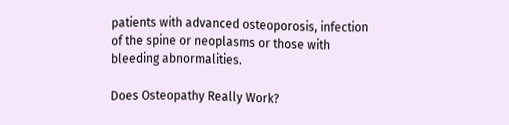patients with advanced osteoporosis, infection of the spine or neoplasms or those with bleeding abnormalities.

Does Osteopathy Really Work?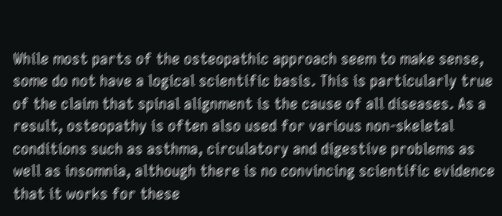While most parts of the osteopathic approach seem to make sense, some do not have a logical scientific basis. This is particularly true of the claim that spinal alignment is the cause of all diseases. As a result, osteopathy is often also used for various non-skeletal conditions such as asthma, circulatory and digestive problems as well as insomnia, although there is no convincing scientific evidence that it works for these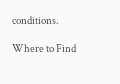conditions.

Where to Find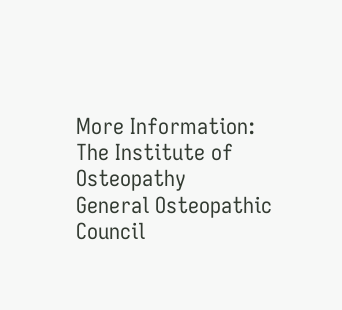More Information:
The Institute of Osteopathy
General Osteopathic Council